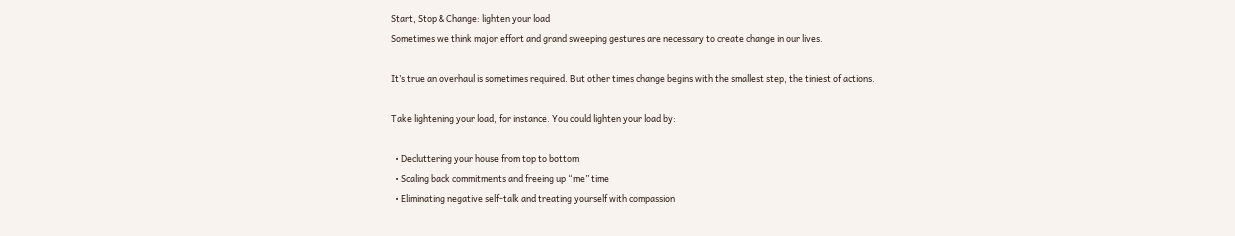Start, Stop & Change: lighten your load
Sometimes we think major effort and grand sweeping gestures are necessary to create change in our lives.

It’s true an overhaul is sometimes required. But other times change begins with the smallest step, the tiniest of actions.

Take lightening your load, for instance. You could lighten your load by:

  • Decluttering your house from top to bottom
  • Scaling back commitments and freeing up “me” time
  • Eliminating negative self-talk and treating yourself with compassion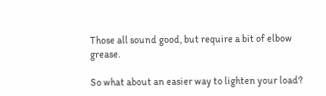Those all sound good, but require a bit of elbow grease.

So what about an easier way to lighten your load?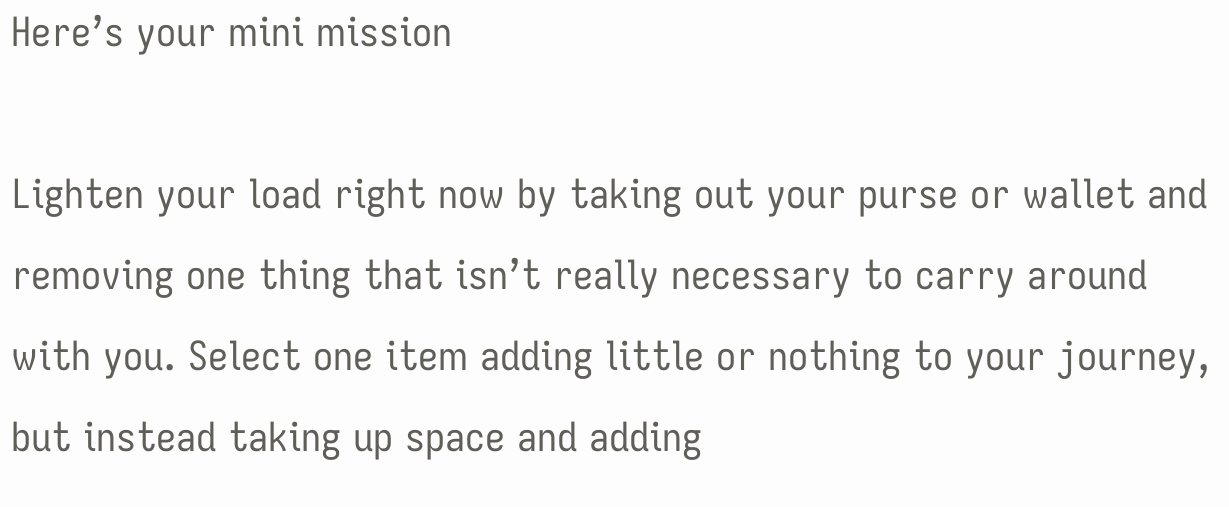Here’s your mini mission

Lighten your load right now by taking out your purse or wallet and removing one thing that isn’t really necessary to carry around with you. Select one item adding little or nothing to your journey, but instead taking up space and adding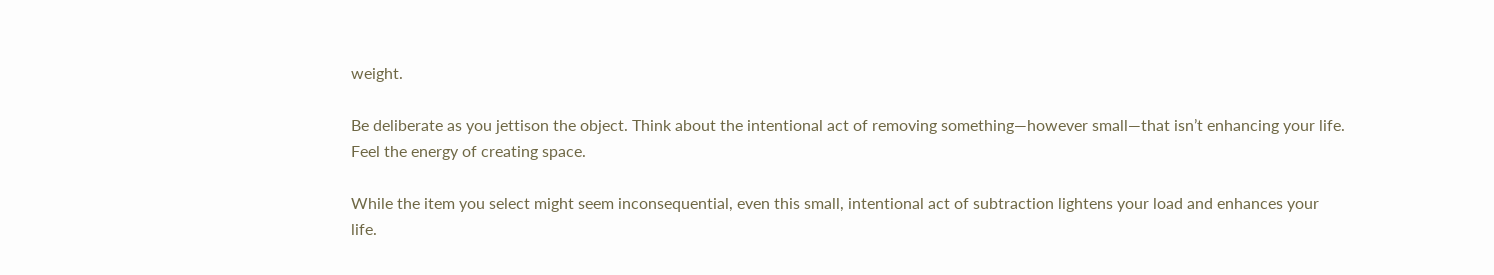weight.

Be deliberate as you jettison the object. Think about the intentional act of removing something—however small—that isn’t enhancing your life. Feel the energy of creating space.

While the item you select might seem inconsequential, even this small, intentional act of subtraction lightens your load and enhances your life.